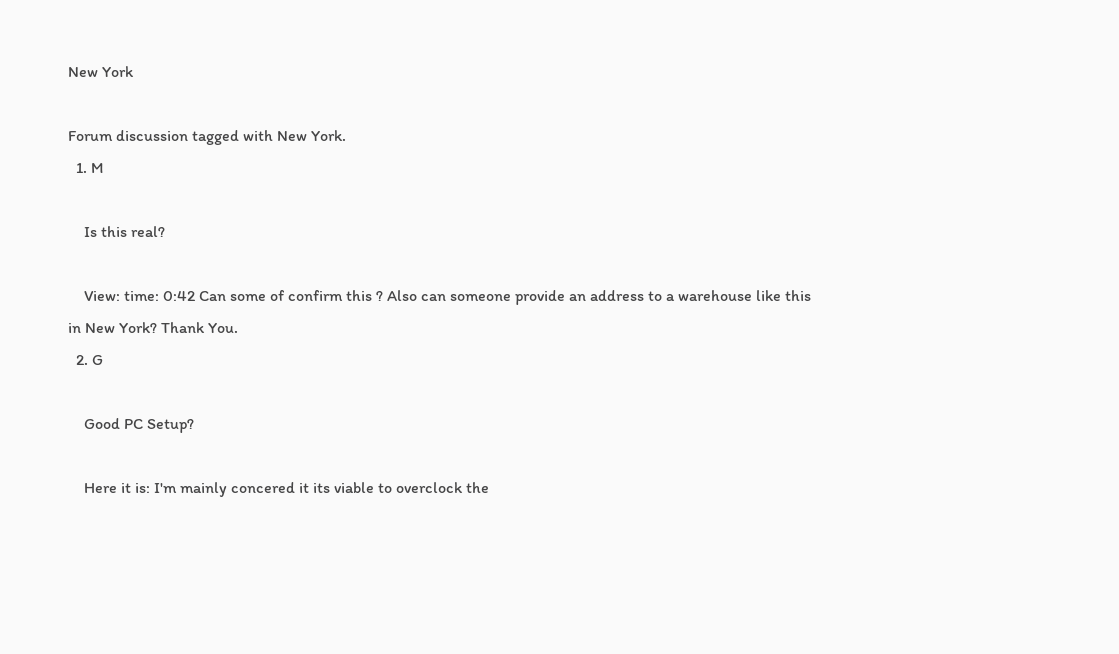New York

Forum discussion tagged with New York.
  1. M

    Is this real?

    View: time: 0:42 Can some of confirm this ? Also can someone provide an address to a warehouse like this in New York? Thank You.
  2. G

    Good PC Setup?

    Here it is: I'm mainly concered it its viable to overclock the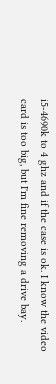i5-4690k to 4 ghz and if the case is ok. I know the video card is too big, but I'm fine removing a drive bay.